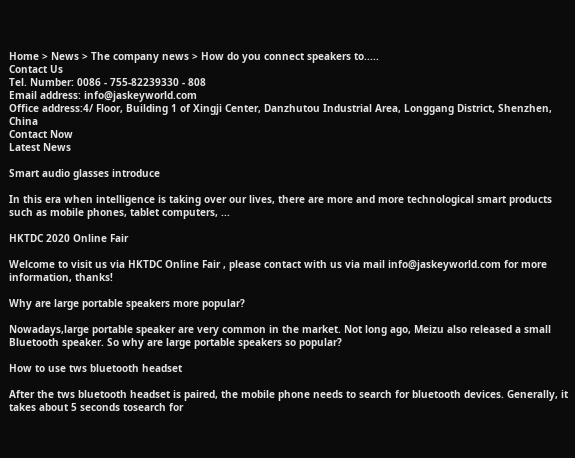Home > News > The company news > How do you connect speakers to.....
Contact Us
Tel. Number: 0086 - 755-82239330 - 808
Email address: info@jaskeyworld.com
Office address:4/ Floor, Building 1 of Xingji Center, Danzhutou Industrial Area, Longgang District, Shenzhen, China
Contact Now
Latest News

Smart audio glasses introduce

In this era when intelligence is taking over our lives, there are more and more technological smart products such as mobile phones, tablet computers, ...

HKTDC 2020 Online Fair

Welcome to visit us via HKTDC Online Fair , please contact with us via mail info@jaskeyworld.com for more information, thanks!

Why are large portable speakers more popular?

Nowadays,large portable speaker are very common in the market. Not long ago, Meizu also released a small Bluetooth speaker. So why are large portable speakers so popular?

How to use tws bluetooth headset

After the tws bluetooth headset is paired, the mobile phone needs to search for bluetooth devices. Generally, it takes about 5 seconds tosearch for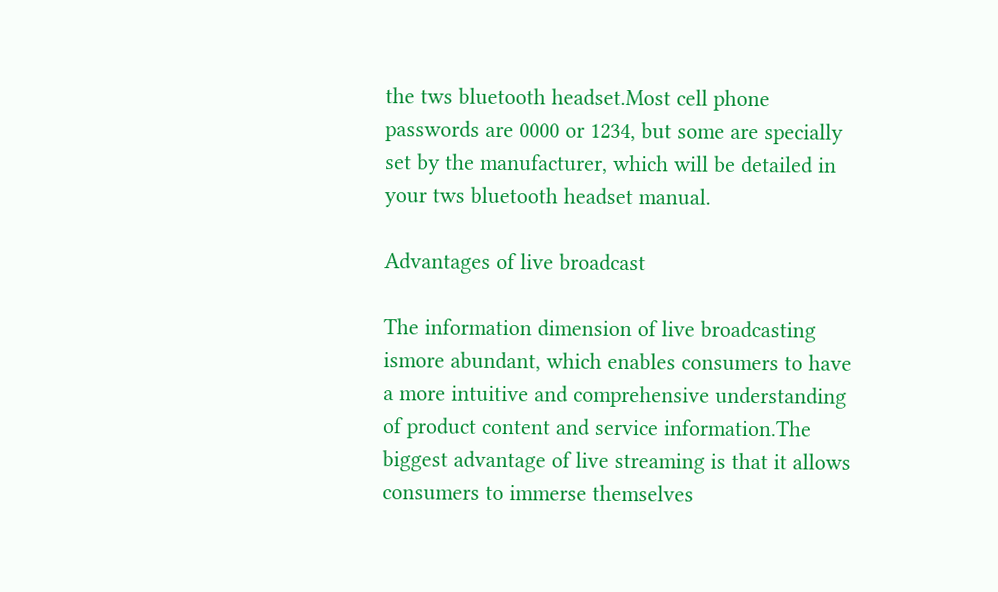the tws bluetooth headset.Most cell phone passwords are 0000 or 1234, but some are specially set by the manufacturer, which will be detailed in your tws bluetooth headset manual.

Advantages of live broadcast

The information dimension of live broadcasting ismore abundant, which enables consumers to have a more intuitive and comprehensive understanding of product content and service information.The biggest advantage of live streaming is that it allows consumers to immerse themselves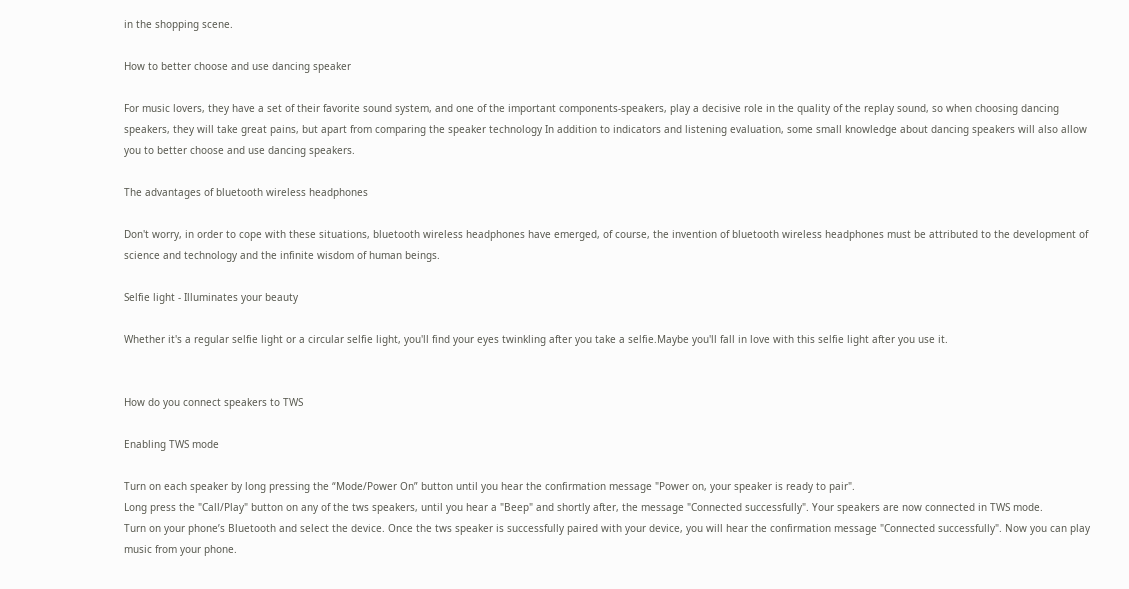in the shopping scene.

How to better choose and use dancing speaker

For music lovers, they have a set of their favorite sound system, and one of the important components-speakers, play a decisive role in the quality of the replay sound, so when choosing dancing speakers, they will take great pains, but apart from comparing the speaker technology In addition to indicators and listening evaluation, some small knowledge about dancing speakers will also allow you to better choose and use dancing speakers.

The advantages of bluetooth wireless headphones

Don't worry, in order to cope with these situations, bluetooth wireless headphones have emerged, of course, the invention of bluetooth wireless headphones must be attributed to the development of science and technology and the infinite wisdom of human beings.

Selfie light - Illuminates your beauty

Whether it's a regular selfie light or a circular selfie light, you'll find your eyes twinkling after you take a selfie.Maybe you'll fall in love with this selfie light after you use it.


How do you connect speakers to TWS

Enabling TWS mode

Turn on each speaker by long pressing the “Mode/Power On” button until you hear the confirmation message "Power on, your speaker is ready to pair".
Long press the "Call/Play" button on any of the tws speakers, until you hear a "Beep" and shortly after, the message "Connected successfully". Your speakers are now connected in TWS mode.
Turn on your phone’s Bluetooth and select the device. Once the tws speaker is successfully paired with your device, you will hear the confirmation message "Connected successfully". Now you can play music from your phone.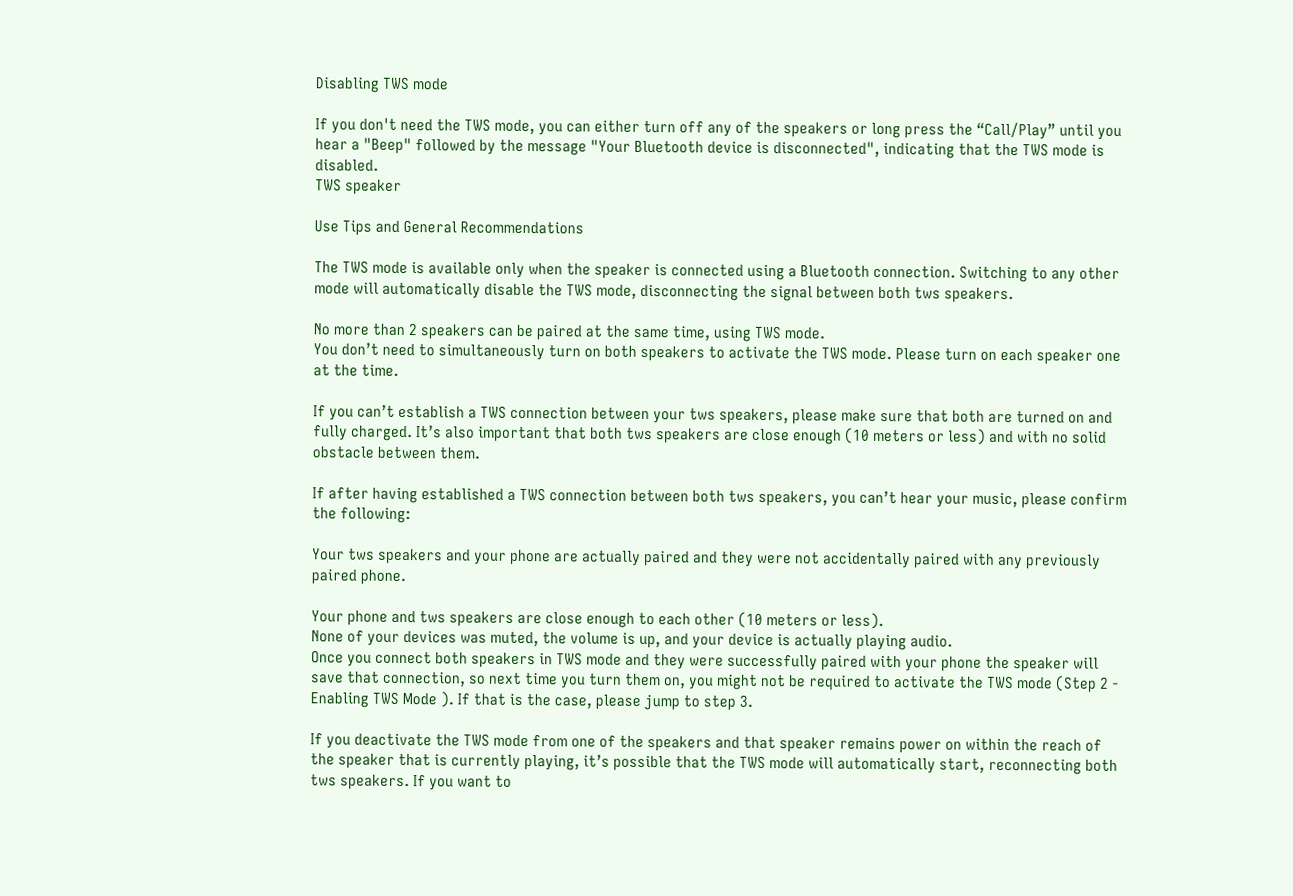Disabling TWS mode

If you don't need the TWS mode, you can either turn off any of the speakers or long press the “Call/Play” until you hear a "Beep" followed by the message "Your Bluetooth device is disconnected", indicating that the TWS mode is disabled.
TWS speaker

Use Tips and General Recommendations

The TWS mode is available only when the speaker is connected using a Bluetooth connection. Switching to any other mode will automatically disable the TWS mode, disconnecting the signal between both tws speakers.

No more than 2 speakers can be paired at the same time, using TWS mode.
You don’t need to simultaneously turn on both speakers to activate the TWS mode. Please turn on each speaker one at the time.

If you can’t establish a TWS connection between your tws speakers, please make sure that both are turned on and fully charged. It’s also important that both tws speakers are close enough (10 meters or less) and with no solid obstacle between them.

If after having established a TWS connection between both tws speakers, you can’t hear your music, please confirm the following:

Your tws speakers and your phone are actually paired and they were not accidentally paired with any previously paired phone.

Your phone and tws speakers are close enough to each other (10 meters or less).
None of your devices was muted, the volume is up, and your device is actually playing audio.
Once you connect both speakers in TWS mode and they were successfully paired with your phone the speaker will save that connection, so next time you turn them on, you might not be required to activate the TWS mode (Step 2 - Enabling TWS Mode ). If that is the case, please jump to step 3.

If you deactivate the TWS mode from one of the speakers and that speaker remains power on within the reach of the speaker that is currently playing, it’s possible that the TWS mode will automatically start, reconnecting both tws speakers. If you want to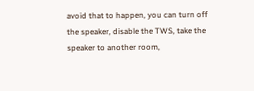avoid that to happen, you can turn off the speaker, disable the TWS, take the speaker to another room,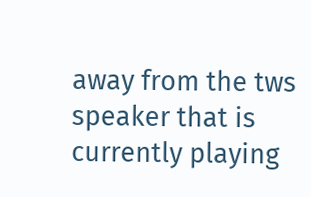away from the tws speaker that is currently playing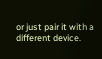or just pair it with a different device.